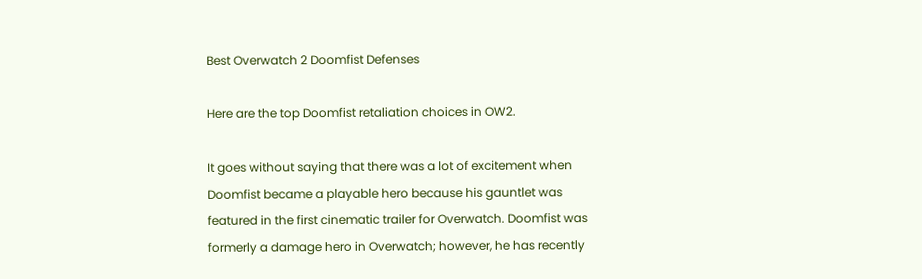Best Overwatch 2 Doomfist Defenses

Here are the top Doomfist retaliation choices in OW2.

It goes without saying that there was a lot of excitement when Doomfist became a playable hero because his gauntlet was featured in the first cinematic trailer for Overwatch. Doomfist was formerly a damage hero in Overwatch; however, he has recently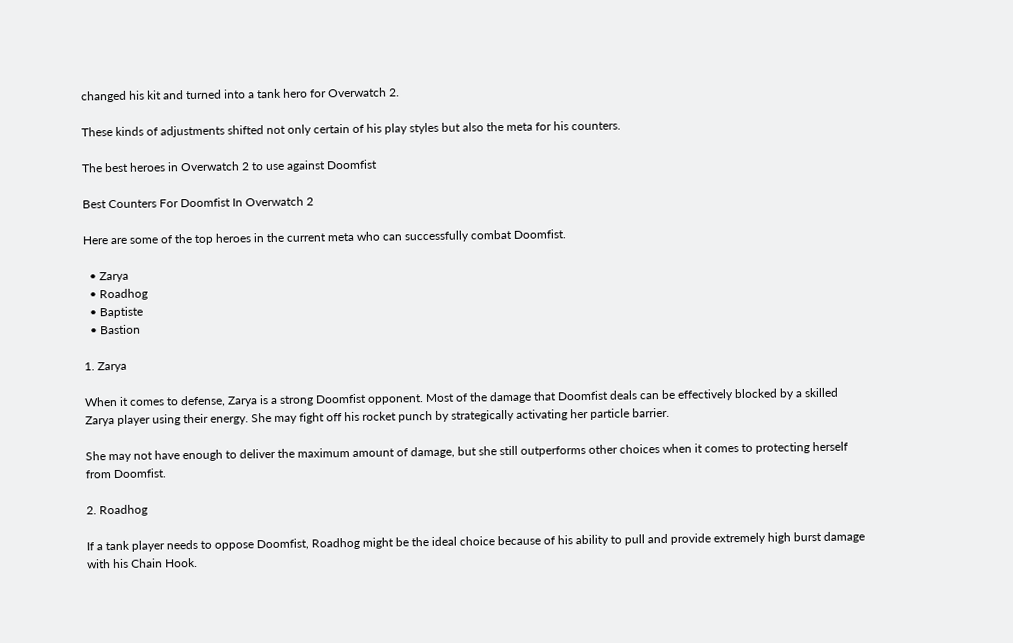changed his kit and turned into a tank hero for Overwatch 2.

These kinds of adjustments shifted not only certain of his play styles but also the meta for his counters.

The best heroes in Overwatch 2 to use against Doomfist

Best Counters For Doomfist In Overwatch 2

Here are some of the top heroes in the current meta who can successfully combat Doomfist.

  • Zarya
  • Roadhog
  • Baptiste
  • Bastion

1. Zarya

When it comes to defense, Zarya is a strong Doomfist opponent. Most of the damage that Doomfist deals can be effectively blocked by a skilled Zarya player using their energy. She may fight off his rocket punch by strategically activating her particle barrier.

She may not have enough to deliver the maximum amount of damage, but she still outperforms other choices when it comes to protecting herself from Doomfist.

2. Roadhog

If a tank player needs to oppose Doomfist, Roadhog might be the ideal choice because of his ability to pull and provide extremely high burst damage with his Chain Hook.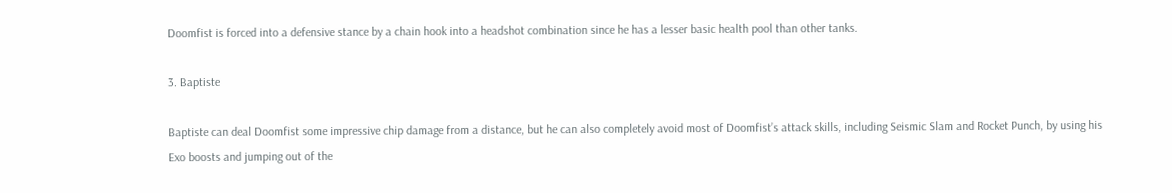Doomfist is forced into a defensive stance by a chain hook into a headshot combination since he has a lesser basic health pool than other tanks.

3. Baptiste

Baptiste can deal Doomfist some impressive chip damage from a distance, but he can also completely avoid most of Doomfist’s attack skills, including Seismic Slam and Rocket Punch, by using his Exo boosts and jumping out of the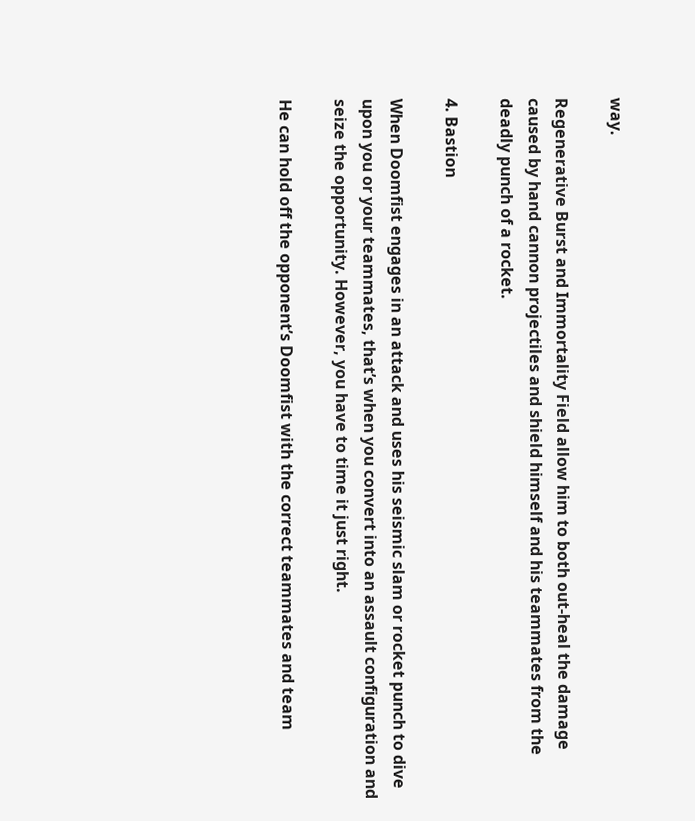way.

Regenerative Burst and Immortality Field allow him to both out-heal the damage caused by hand cannon projectiles and shield himself and his teammates from the deadly punch of a rocket.

4. Bastion

When Doomfist engages in an attack and uses his seismic slam or rocket punch to dive upon you or your teammates, that’s when you convert into an assault configuration and seize the opportunity. However, you have to time it just right.

He can hold off the opponent’s Doomfist with the correct teammates and team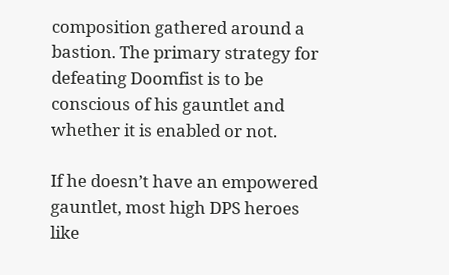composition gathered around a bastion. The primary strategy for defeating Doomfist is to be conscious of his gauntlet and whether it is enabled or not.

If he doesn’t have an empowered gauntlet, most high DPS heroes like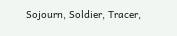Sojourn, Soldier, Tracer,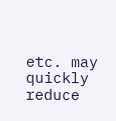etc. may quickly reduce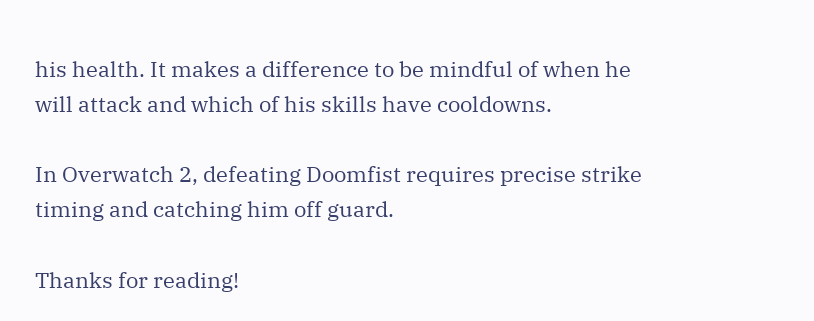his health. It makes a difference to be mindful of when he will attack and which of his skills have cooldowns.

In Overwatch 2, defeating Doomfist requires precise strike timing and catching him off guard.

Thanks for reading!